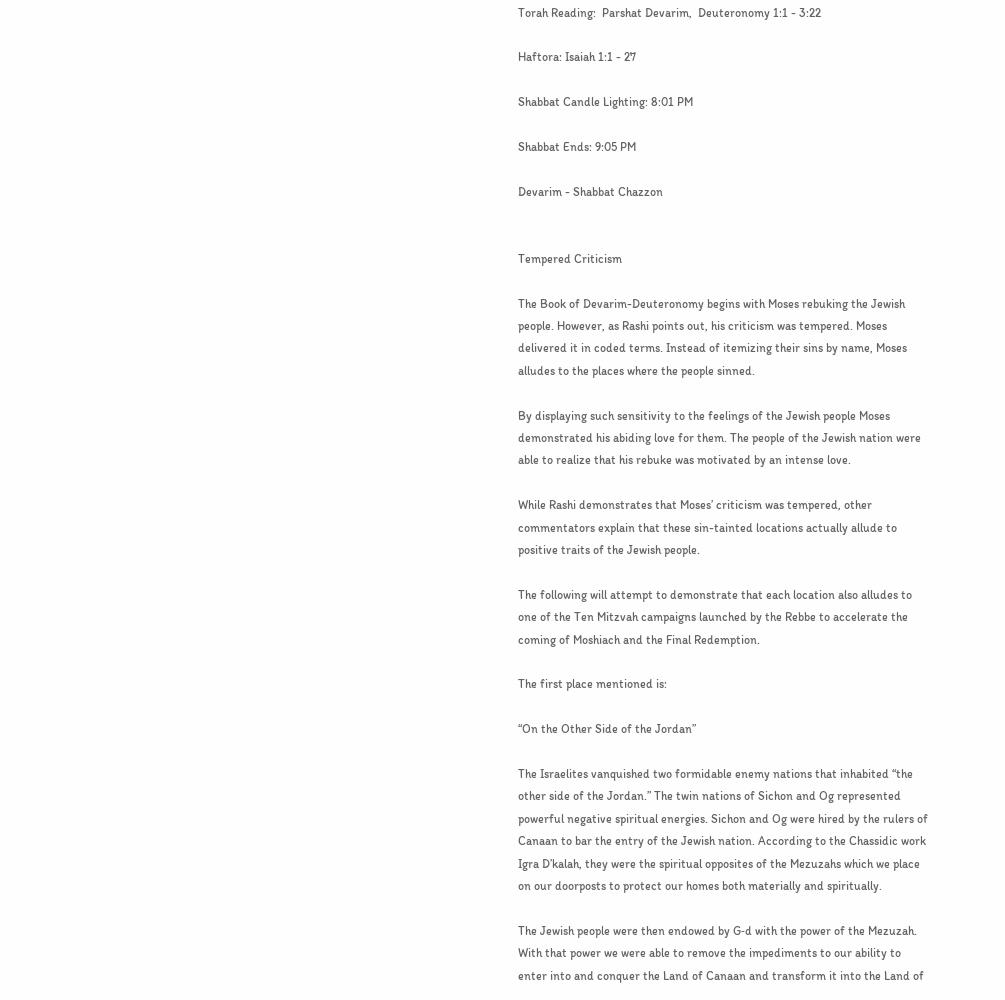Torah Reading:  Parshat Devarim,  Deuteronomy 1:1 - 3:22

Haftora: Isaiah 1:1 - 27

Shabbat Candle Lighting: 8:01 PM

Shabbat Ends: 9:05 PM

Devarim - Shabbat Chazzon


Tempered Criticism

The Book of Devarim-Deuteronomy begins with Moses rebuking the Jewish people. However, as Rashi points out, his criticism was tempered. Moses delivered it in coded terms. Instead of itemizing their sins by name, Moses alludes to the places where the people sinned.

By displaying such sensitivity to the feelings of the Jewish people Moses demonstrated his abiding love for them. The people of the Jewish nation were able to realize that his rebuke was motivated by an intense love.

While Rashi demonstrates that Moses’ criticism was tempered, other commentators explain that these sin-tainted locations actually allude to positive traits of the Jewish people.

The following will attempt to demonstrate that each location also alludes to one of the Ten Mitzvah campaigns launched by the Rebbe to accelerate the coming of Moshiach and the Final Redemption.

The first place mentioned is:

“On the Other Side of the Jordan”

The Israelites vanquished two formidable enemy nations that inhabited “the other side of the Jordan.” The twin nations of Sichon and Og represented powerful negative spiritual energies. Sichon and Og were hired by the rulers of Canaan to bar the entry of the Jewish nation. According to the Chassidic work Igra D’kalah, they were the spiritual opposites of the Mezuzahs which we place on our doorposts to protect our homes both materially and spiritually.

The Jewish people were then endowed by G‑d with the power of the Mezuzah. With that power we were able to remove the impediments to our ability to enter into and conquer the Land of Canaan and transform it into the Land of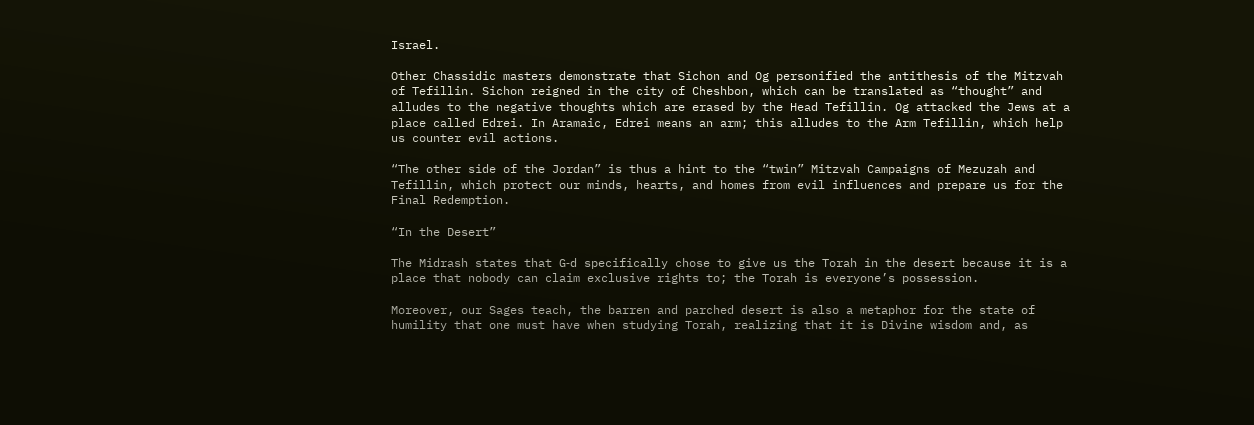Israel.

Other Chassidic masters demonstrate that Sichon and Og personified the antithesis of the Mitzvah of Tefillin. Sichon reigned in the city of Cheshbon, which can be translated as “thought” and alludes to the negative thoughts which are erased by the Head Tefillin. Og attacked the Jews at a place called Edrei. In Aramaic, Edrei means an arm; this alludes to the Arm Tefillin, which help us counter evil actions.

“The other side of the Jordan” is thus a hint to the “twin” Mitzvah Campaigns of Mezuzah and Tefillin, which protect our minds, hearts, and homes from evil influences and prepare us for the Final Redemption.

“In the Desert”

The Midrash states that G‑d specifically chose to give us the Torah in the desert because it is a place that nobody can claim exclusive rights to; the Torah is everyone’s possession.

Moreover, our Sages teach, the barren and parched desert is also a metaphor for the state of humility that one must have when studying Torah, realizing that it is Divine wisdom and, as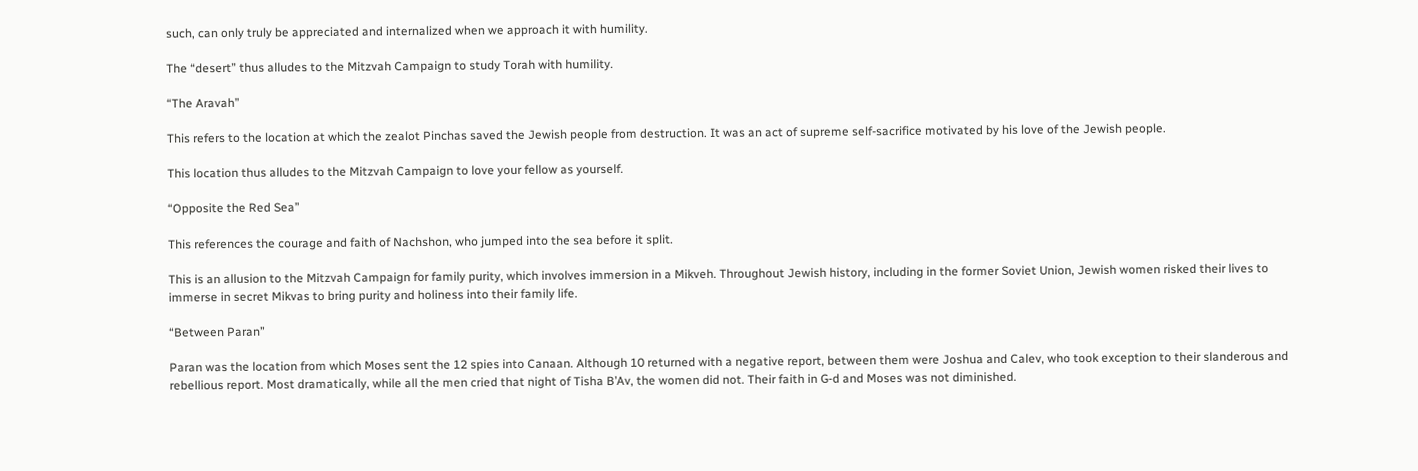such, can only truly be appreciated and internalized when we approach it with humility.

The “desert” thus alludes to the Mitzvah Campaign to study Torah with humility.

“The Aravah”

This refers to the location at which the zealot Pinchas saved the Jewish people from destruction. It was an act of supreme self-sacrifice motivated by his love of the Jewish people.

This location thus alludes to the Mitzvah Campaign to love your fellow as yourself.

“Opposite the Red Sea”

This references the courage and faith of Nachshon, who jumped into the sea before it split.

This is an allusion to the Mitzvah Campaign for family purity, which involves immersion in a Mikveh. Throughout Jewish history, including in the former Soviet Union, Jewish women risked their lives to immerse in secret Mikvas to bring purity and holiness into their family life.

“Between Paran”

Paran was the location from which Moses sent the 12 spies into Canaan. Although 10 returned with a negative report, between them were Joshua and Calev, who took exception to their slanderous and rebellious report. Most dramatically, while all the men cried that night of Tisha B’Av, the women did not. Their faith in G‑d and Moses was not diminished.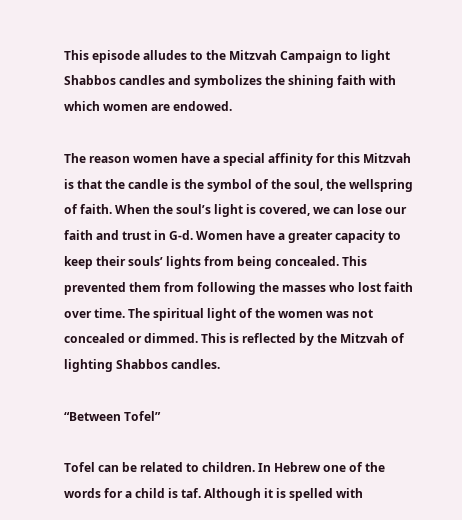This episode alludes to the Mitzvah Campaign to light Shabbos candles and symbolizes the shining faith with which women are endowed.

The reason women have a special affinity for this Mitzvah is that the candle is the symbol of the soul, the wellspring of faith. When the soul’s light is covered, we can lose our faith and trust in G‑d. Women have a greater capacity to keep their souls’ lights from being concealed. This prevented them from following the masses who lost faith over time. The spiritual light of the women was not concealed or dimmed. This is reflected by the Mitzvah of lighting Shabbos candles.

“Between Tofel”

Tofel can be related to children. In Hebrew one of the words for a child is taf. Although it is spelled with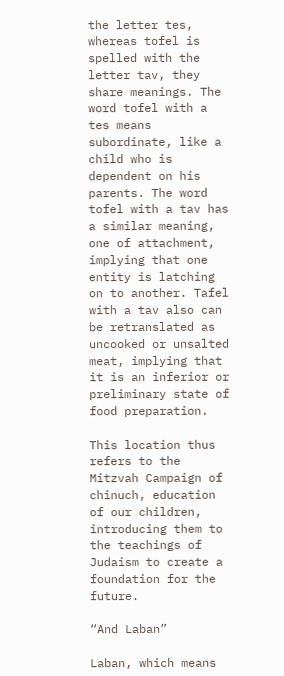the letter tes, whereas tofel is spelled with the letter tav, they share meanings. The word tofel with a tes means subordinate, like a child who is dependent on his parents. The word tofel with a tav has a similar meaning, one of attachment, implying that one entity is latching on to another. Tafel with a tav also can be retranslated as uncooked or unsalted meat, implying that it is an inferior or preliminary state of food preparation.

This location thus refers to the Mitzvah Campaign of chinuch, education of our children, introducing them to the teachings of Judaism to create a foundation for the future.

“And Laban”

Laban, which means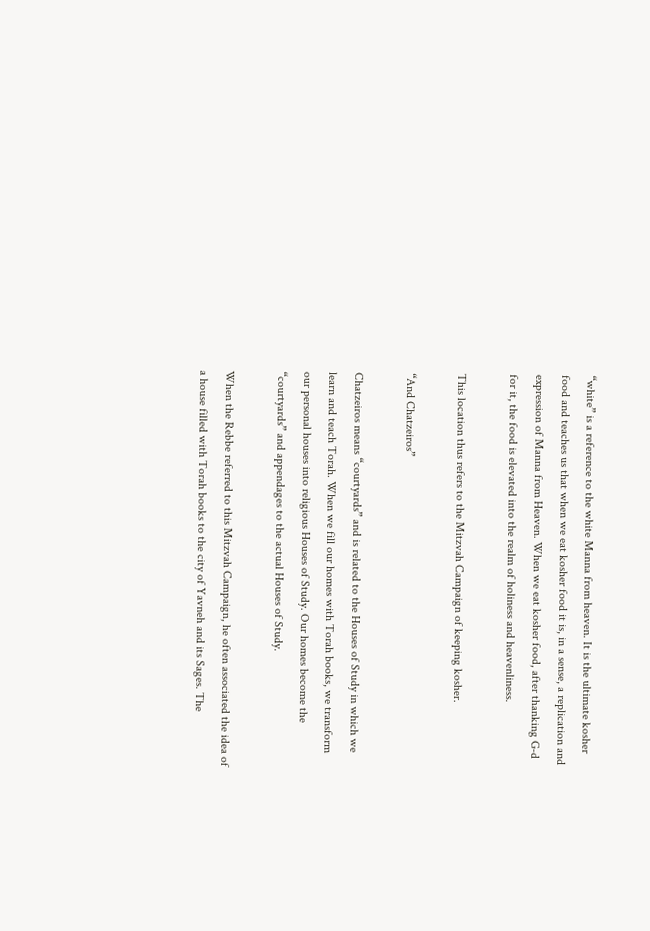“white” is a reference to the white Manna from heaven. It is the ultimate kosher food and teaches us that when we eat kosher food it is, in a sense, a replication and expression of Manna from Heaven. When we eat kosher food, after thanking G‑d for it, the food is elevated into the realm of holiness and heavenliness.

This location thus refers to the Mitzvah Campaign of keeping kosher.

“And Chatzeiros”

Chatzeiros means “courtyards” and is related to the Houses of Study in which we learn and teach Torah. When we fill our homes with Torah books, we transform our personal houses into religious Houses of Study. Our homes become the “courtyards” and appendages to the actual Houses of Study.

When the Rebbe referred to this Mitzvah Campaign, he often associated the idea of a house filled with Torah books to the city of Yavneh and its Sages. The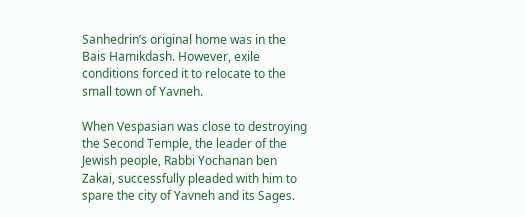Sanhedrin’s original home was in the Bais Hamikdash. However, exile conditions forced it to relocate to the small town of Yavneh.

When Vespasian was close to destroying the Second Temple, the leader of the Jewish people, Rabbi Yochanan ben Zakai, successfully pleaded with him to spare the city of Yavneh and its Sages.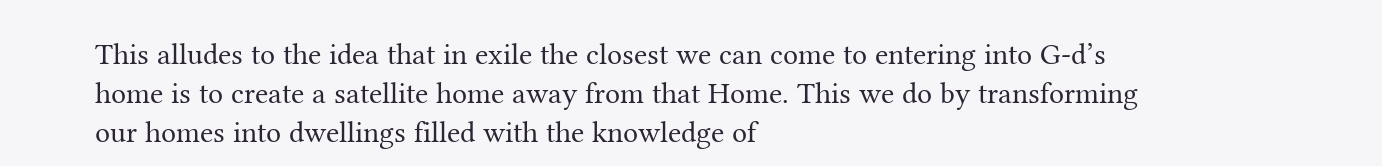This alludes to the idea that in exile the closest we can come to entering into G‑d’s home is to create a satellite home away from that Home. This we do by transforming our homes into dwellings filled with the knowledge of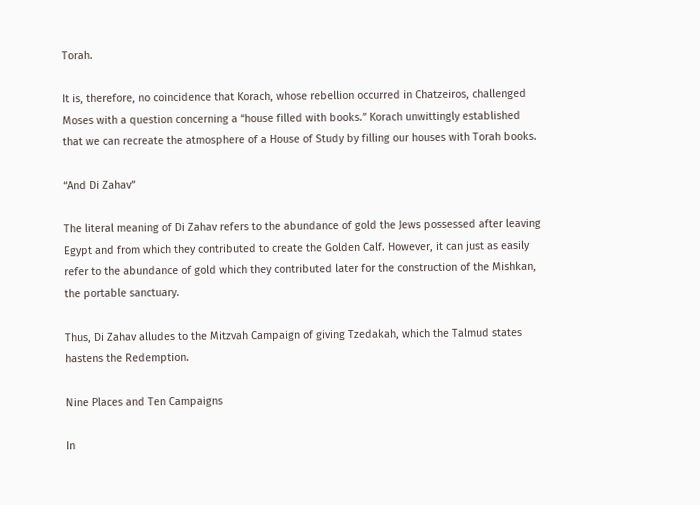Torah.

It is, therefore, no coincidence that Korach, whose rebellion occurred in Chatzeiros, challenged Moses with a question concerning a “house filled with books.” Korach unwittingly established that we can recreate the atmosphere of a House of Study by filling our houses with Torah books.

“And Di Zahav”

The literal meaning of Di Zahav refers to the abundance of gold the Jews possessed after leaving Egypt and from which they contributed to create the Golden Calf. However, it can just as easily refer to the abundance of gold which they contributed later for the construction of the Mishkan, the portable sanctuary.

Thus, Di Zahav alludes to the Mitzvah Campaign of giving Tzedakah, which the Talmud states hastens the Redemption.

Nine Places and Ten Campaigns

In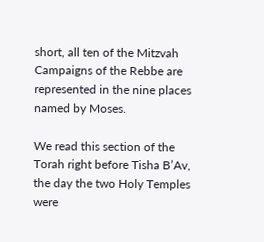short, all ten of the Mitzvah Campaigns of the Rebbe are represented in the nine places named by Moses.

We read this section of the Torah right before Tisha B’Av, the day the two Holy Temples were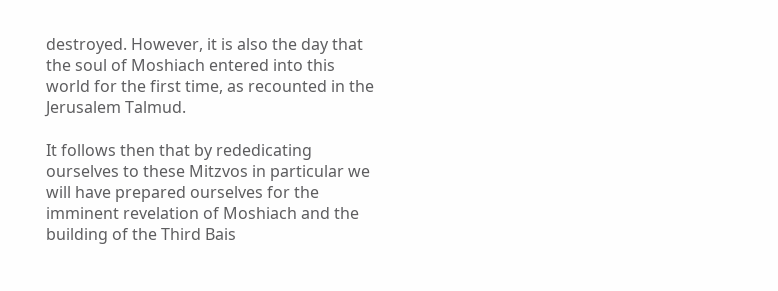destroyed. However, it is also the day that the soul of Moshiach entered into this world for the first time, as recounted in the Jerusalem Talmud.

It follows then that by rededicating ourselves to these Mitzvos in particular we will have prepared ourselves for the imminent revelation of Moshiach and the building of the Third Bais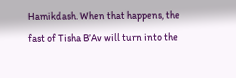Hamikdash. When that happens, the fast of Tisha B’Av will turn into the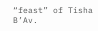“feast” of Tisha B’Av.